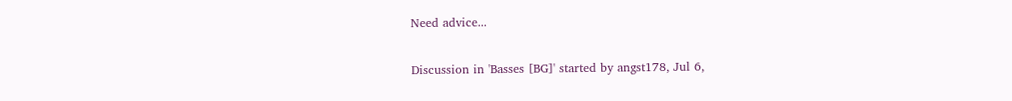Need advice...

Discussion in 'Basses [BG]' started by angst178, Jul 6,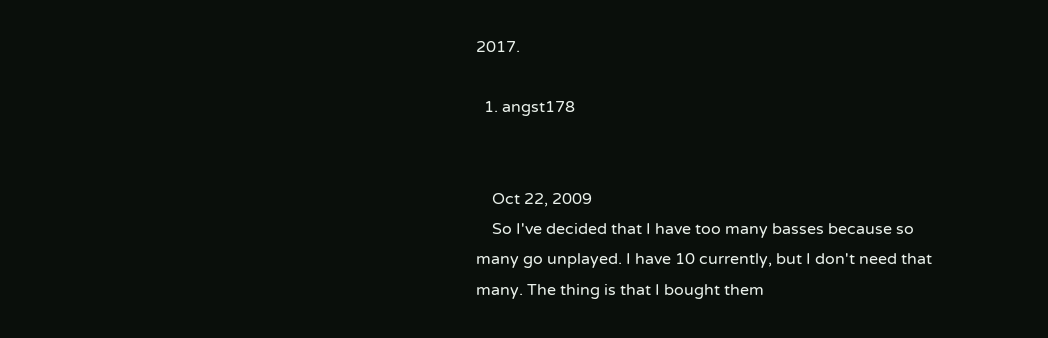2017.

  1. angst178


    Oct 22, 2009
    So I've decided that I have too many basses because so many go unplayed. I have 10 currently, but I don't need that many. The thing is that I bought them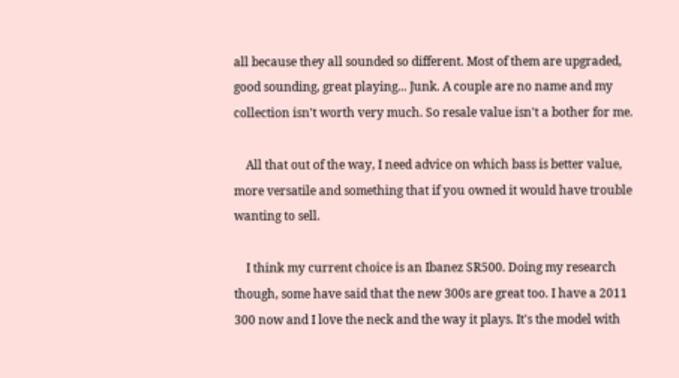all because they all sounded so different. Most of them are upgraded, good sounding, great playing... Junk. A couple are no name and my collection isn't worth very much. So resale value isn't a bother for me.

    All that out of the way, I need advice on which bass is better value, more versatile and something that if you owned it would have trouble wanting to sell.

    I think my current choice is an Ibanez SR500. Doing my research though, some have said that the new 300s are great too. I have a 2011 300 now and I love the neck and the way it plays. It's the model with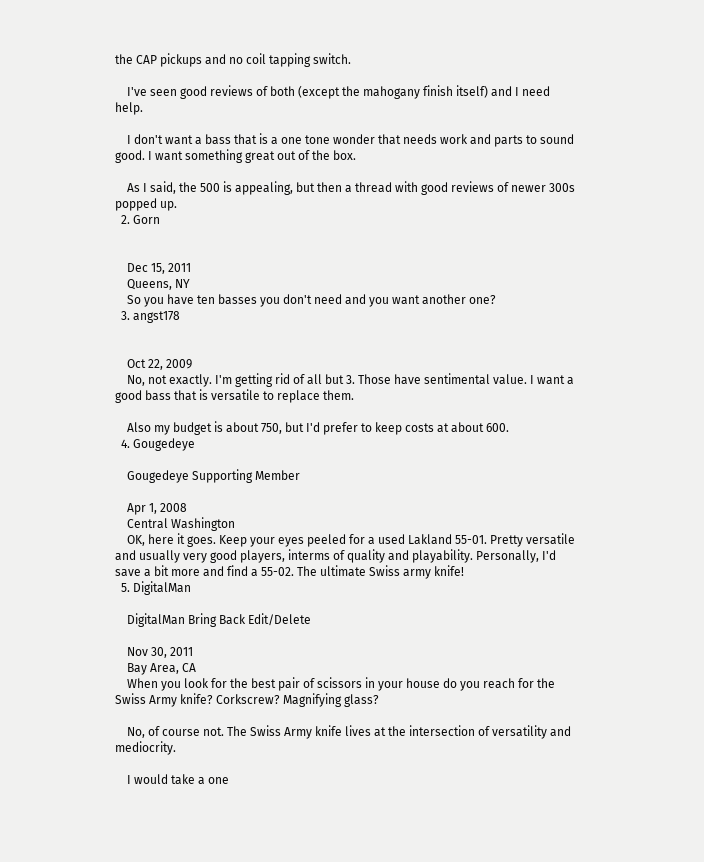the CAP pickups and no coil tapping switch.

    I've seen good reviews of both (except the mahogany finish itself) and I need help.

    I don't want a bass that is a one tone wonder that needs work and parts to sound good. I want something great out of the box.

    As I said, the 500 is appealing, but then a thread with good reviews of newer 300s popped up.
  2. Gorn


    Dec 15, 2011
    Queens, NY
    So you have ten basses you don't need and you want another one?
  3. angst178


    Oct 22, 2009
    No, not exactly. I'm getting rid of all but 3. Those have sentimental value. I want a good bass that is versatile to replace them.

    Also my budget is about 750, but I'd prefer to keep costs at about 600.
  4. Gougedeye

    Gougedeye Supporting Member

    Apr 1, 2008
    Central Washington
    OK, here it goes. Keep your eyes peeled for a used Lakland 55-01. Pretty versatile and usually very good players, interms of quality and playability. Personally, I'd save a bit more and find a 55-02. The ultimate Swiss army knife!
  5. DigitalMan

    DigitalMan Bring Back Edit/Delete

    Nov 30, 2011
    Bay Area, CA
    When you look for the best pair of scissors in your house do you reach for the Swiss Army knife? Corkscrew? Magnifying glass?

    No, of course not. The Swiss Army knife lives at the intersection of versatility and mediocrity.

    I would take a one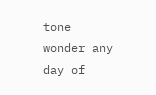tone wonder any day of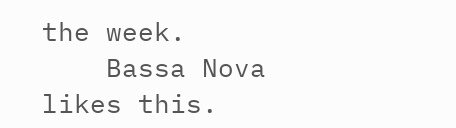the week.
    Bassa Nova likes this.